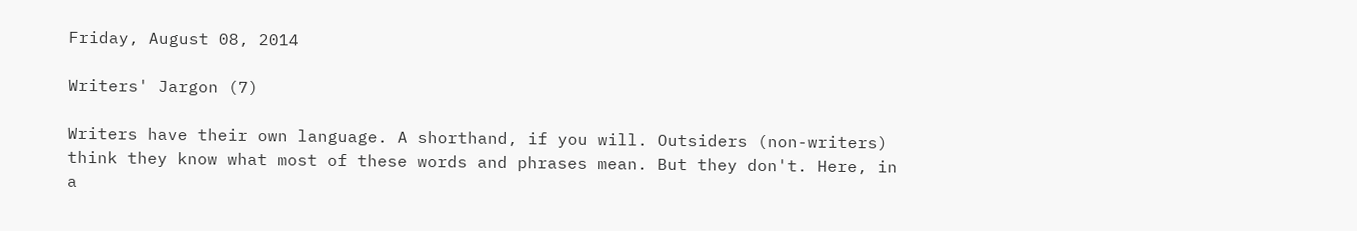Friday, August 08, 2014

Writers' Jargon (7)

Writers have their own language. A shorthand, if you will. Outsiders (non-writers) think they know what most of these words and phrases mean. But they don't. Here, in a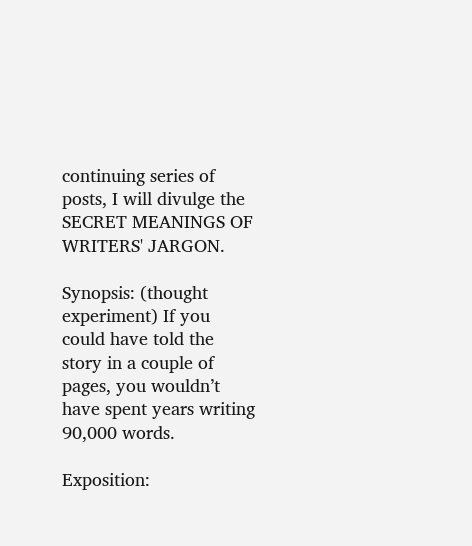continuing series of posts, I will divulge the SECRET MEANINGS OF WRITERS' JARGON.

Synopsis: (thought experiment) If you could have told the story in a couple of pages, you wouldn’t have spent years writing 90,000 words.

Exposition: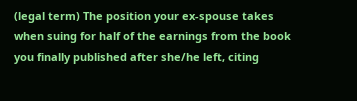(legal term) The position your ex-spouse takes when suing for half of the earnings from the book you finally published after she/he left, citing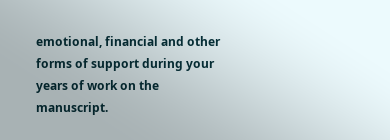emotional, financial and other forms of support during your years of work on the manuscript.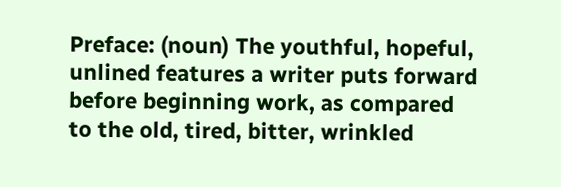Preface: (noun) The youthful, hopeful, unlined features a writer puts forward before beginning work, as compared to the old, tired, bitter, wrinkled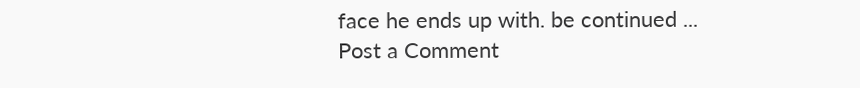face he ends up with. be continued ...
Post a Comment